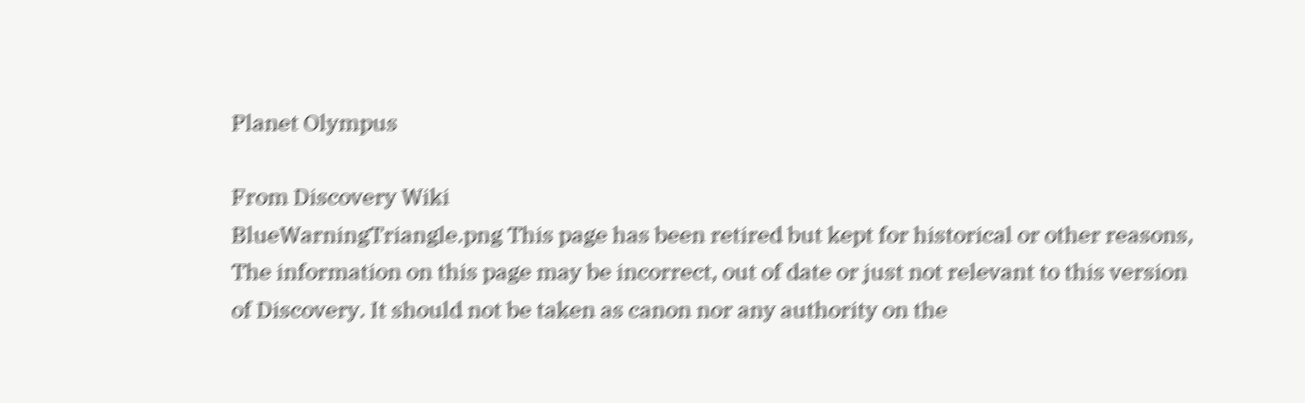Planet Olympus

From Discovery Wiki
BlueWarningTriangle.png This page has been retired but kept for historical or other reasons, The information on this page may be incorrect, out of date or just not relevant to this version of Discovery. It should not be taken as canon nor any authority on the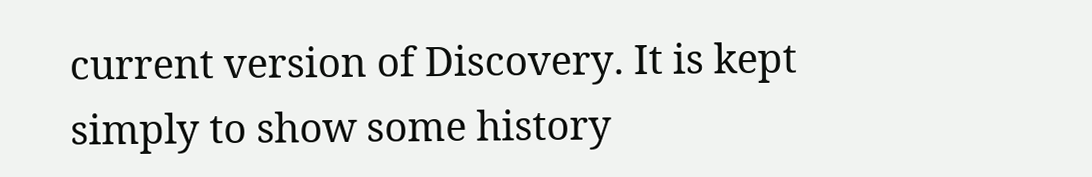current version of Discovery. It is kept simply to show some history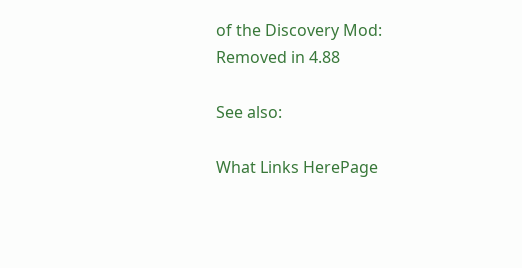of the Discovery Mod:
Removed in 4.88

See also:

What Links HerePage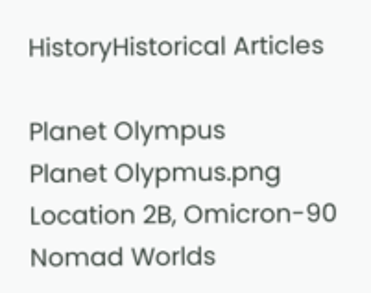HistoryHistorical Articles

Planet Olympus
Planet Olypmus.png
Location 2B, Omicron-90
Nomad Worlds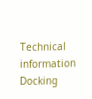Technical information
Docking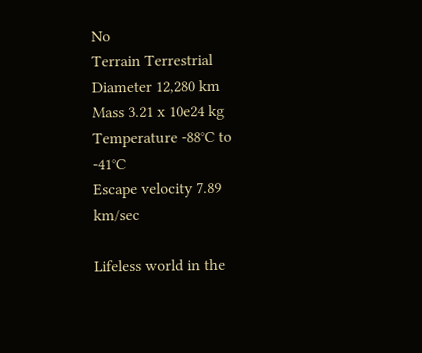No
Terrain Terrestrial
Diameter 12,280 km
Mass 3.21 x 10e24 kg
Temperature -88°C to -41°C
Escape velocity 7.89 km/sec

Lifeless world in the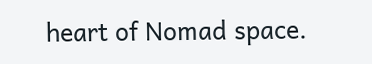heart of Nomad space.